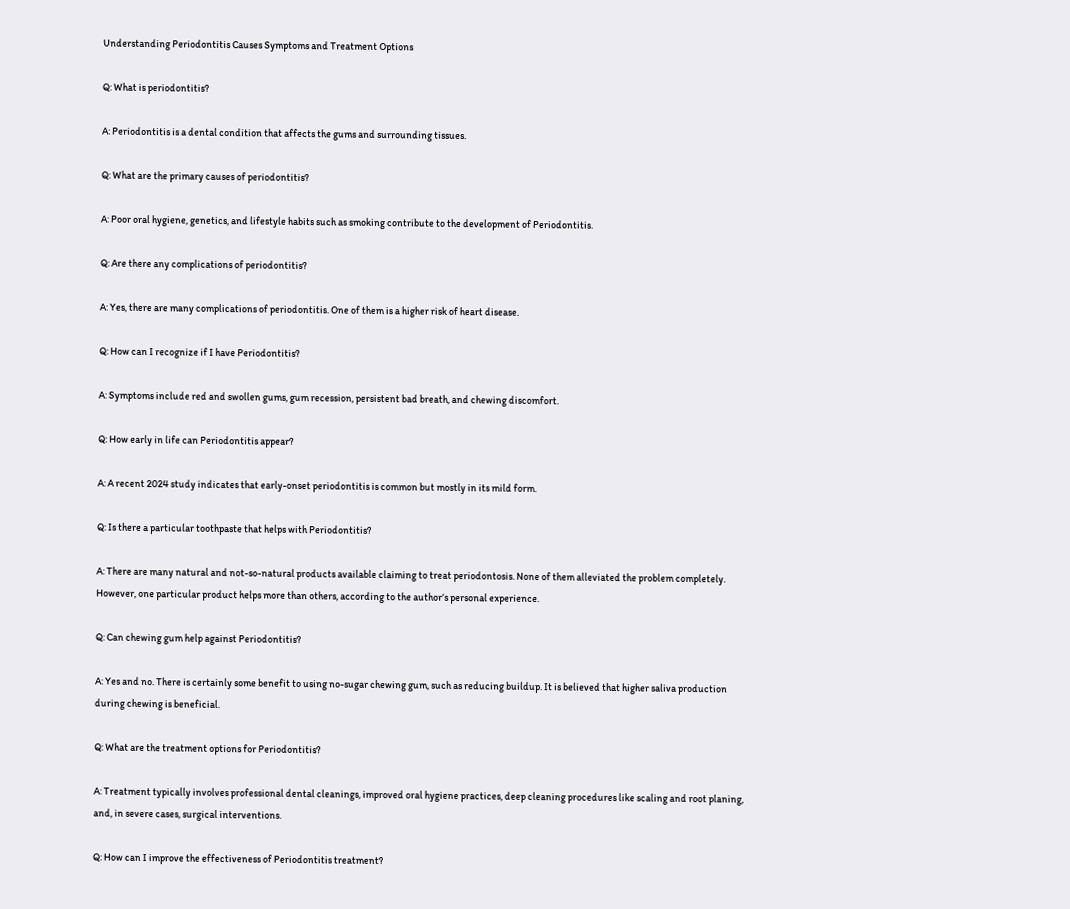Understanding Periodontitis Causes Symptoms and Treatment Options

Q: What is periodontitis?

A: Periodontitis is a dental condition that affects the gums and surrounding tissues.

Q: What are the primary causes of periodontitis?

A: Poor oral hygiene, genetics, and lifestyle habits such as smoking contribute to the development of Periodontitis.

Q: Are there any complications of periodontitis?

A: Yes, there are many complications of periodontitis. One of them is a higher risk of heart disease.

Q: How can I recognize if I have Periodontitis?

A: Symptoms include red and swollen gums, gum recession, persistent bad breath, and chewing discomfort.

Q: How early in life can Periodontitis appear?

A: A recent 2024 study indicates that early-onset periodontitis is common but mostly in its mild form.

Q: Is there a particular toothpaste that helps with Periodontitis?

A: There are many natural and not-so-natural products available claiming to treat periodontosis. None of them alleviated the problem completely. However, one particular product helps more than others, according to the author’s personal experience.

Q: Can chewing gum help against Periodontitis?

A: Yes and no. There is certainly some benefit to using no-sugar chewing gum, such as reducing buildup. It is believed that higher saliva production during chewing is beneficial.

Q: What are the treatment options for Periodontitis?

A: Treatment typically involves professional dental cleanings, improved oral hygiene practices, deep cleaning procedures like scaling and root planing, and, in severe cases, surgical interventions.

Q: How can I improve the effectiveness of Periodontitis treatment?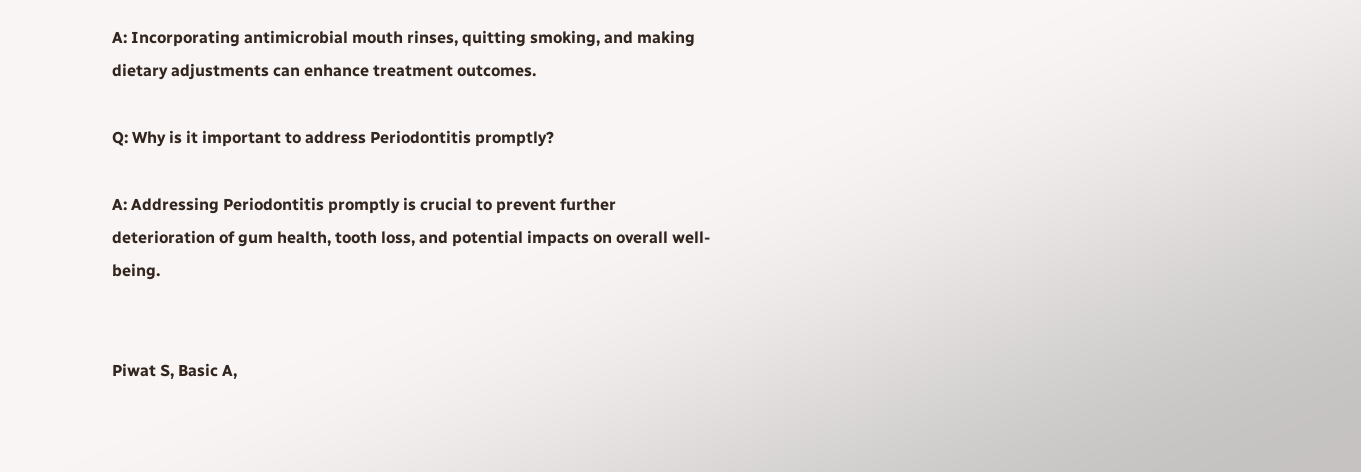A: Incorporating antimicrobial mouth rinses, quitting smoking, and making dietary adjustments can enhance treatment outcomes.

Q: Why is it important to address Periodontitis promptly?

A: Addressing Periodontitis promptly is crucial to prevent further deterioration of gum health, tooth loss, and potential impacts on overall well-being.


Piwat S, Basic A,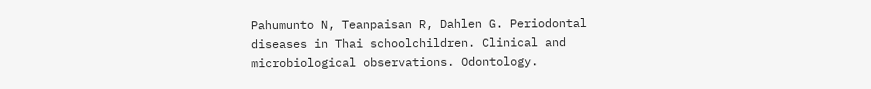Pahumunto N, Teanpaisan R, Dahlen G. Periodontal diseases in Thai schoolchildren. Clinical and microbiological observations. Odontology.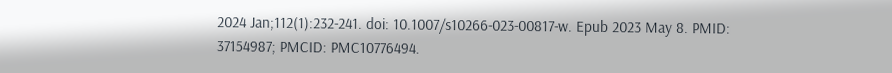2024 Jan;112(1):232-241. doi: 10.1007/s10266-023-00817-w. Epub 2023 May 8. PMID: 37154987; PMCID: PMC10776494.